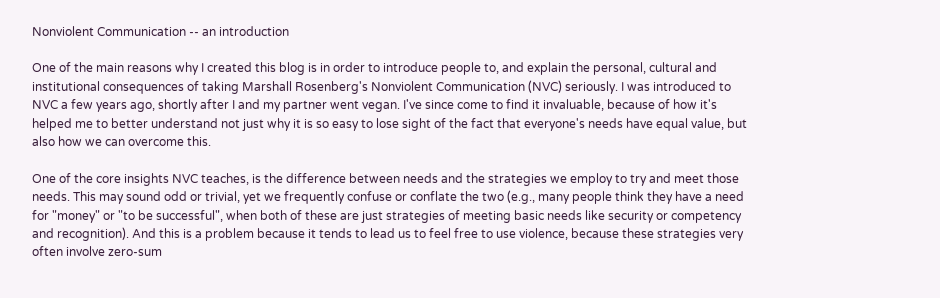Nonviolent Communication -- an introduction

One of the main reasons why I created this blog is in order to introduce people to, and explain the personal, cultural and institutional consequences of taking Marshall Rosenberg's Nonviolent Communication (NVC) seriously. I was introduced to NVC a few years ago, shortly after I and my partner went vegan. I've since come to find it invaluable, because of how it's helped me to better understand not just why it is so easy to lose sight of the fact that everyone's needs have equal value, but also how we can overcome this.

One of the core insights NVC teaches, is the difference between needs and the strategies we employ to try and meet those needs. This may sound odd or trivial, yet we frequently confuse or conflate the two (e.g., many people think they have a need for "money" or "to be successful", when both of these are just strategies of meeting basic needs like security or competency and recognition). And this is a problem because it tends to lead us to feel free to use violence, because these strategies very often involve zero-sum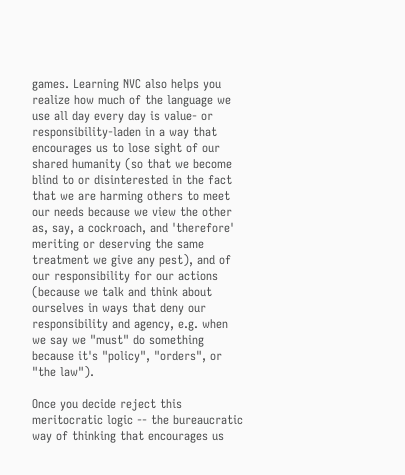games. Learning NVC also helps you realize how much of the language we use all day every day is value- or responsibility-laden in a way that encourages us to lose sight of our shared humanity (so that we become blind to or disinterested in the fact that we are harming others to meet our needs because we view the other as, say, a cockroach, and 'therefore' meriting or deserving the same treatment we give any pest), and of our responsibility for our actions (because we talk and think about ourselves in ways that deny our responsibility and agency, e.g. when we say we "must" do something because it's "policy", "orders", or "the law").

Once you decide reject this meritocratic logic -- the bureaucratic way of thinking that encourages us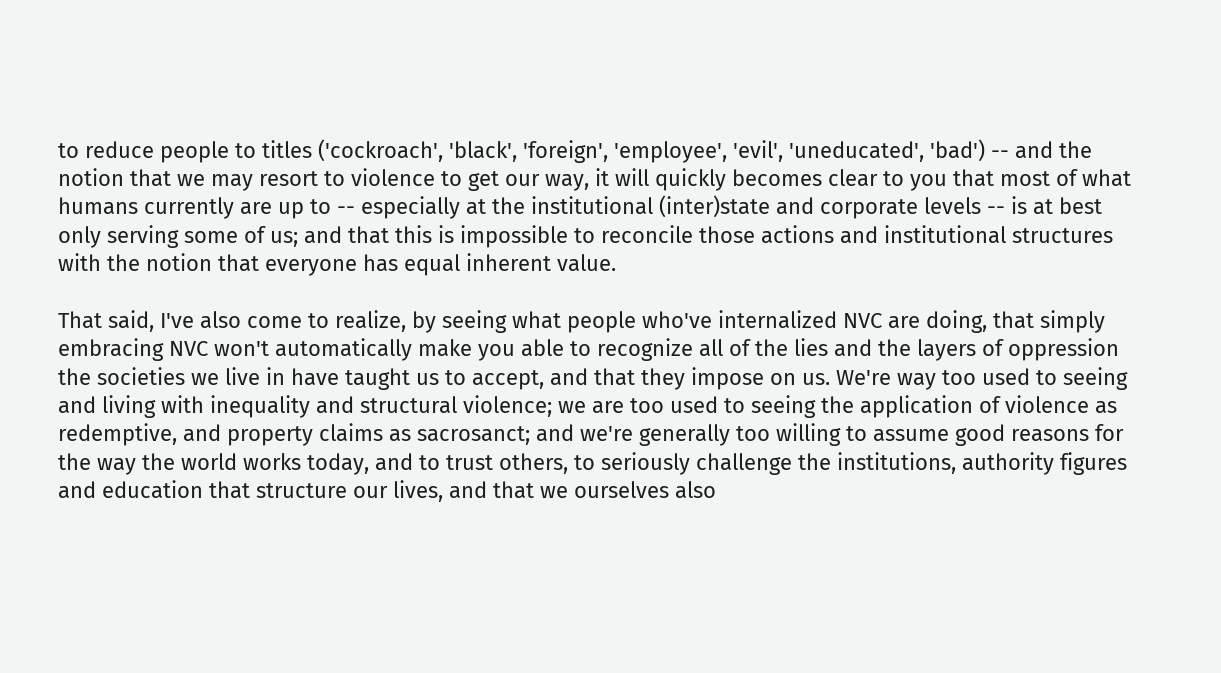to reduce people to titles ('cockroach', 'black', 'foreign', 'employee', 'evil', 'uneducated', 'bad') -- and the notion that we may resort to violence to get our way, it will quickly becomes clear to you that most of what humans currently are up to -- especially at the institutional (inter)state and corporate levels -- is at best only serving some of us; and that this is impossible to reconcile those actions and institutional structures with the notion that everyone has equal inherent value.

That said, I've also come to realize, by seeing what people who've internalized NVC are doing, that simply embracing NVC won't automatically make you able to recognize all of the lies and the layers of oppression the societies we live in have taught us to accept, and that they impose on us. We're way too used to seeing and living with inequality and structural violence; we are too used to seeing the application of violence as redemptive, and property claims as sacrosanct; and we're generally too willing to assume good reasons for the way the world works today, and to trust others, to seriously challenge the institutions, authority figures and education that structure our lives, and that we ourselves also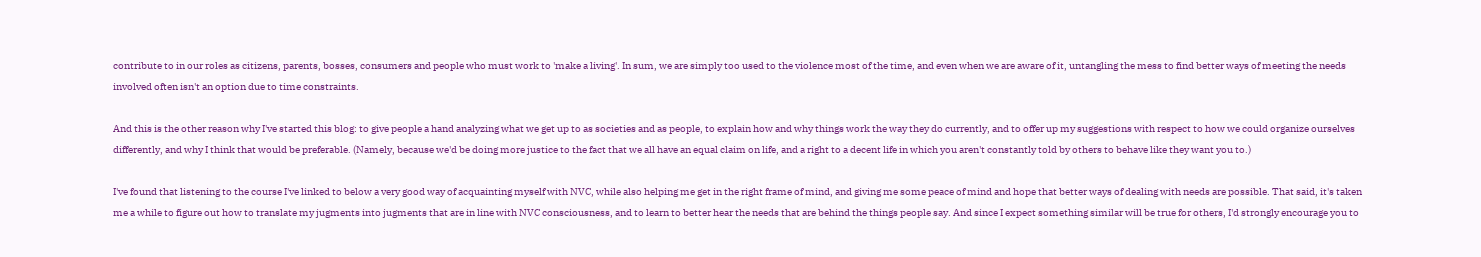contribute to in our roles as citizens, parents, bosses, consumers and people who must work to 'make a living'. In sum, we are simply too used to the violence most of the time, and even when we are aware of it, untangling the mess to find better ways of meeting the needs involved often isn't an option due to time constraints.

And this is the other reason why I've started this blog: to give people a hand analyzing what we get up to as societies and as people, to explain how and why things work the way they do currently, and to offer up my suggestions with respect to how we could organize ourselves differently, and why I think that would be preferable. (Namely, because we'd be doing more justice to the fact that we all have an equal claim on life, and a right to a decent life in which you aren't constantly told by others to behave like they want you to.)

I've found that listening to the course I've linked to below a very good way of acquainting myself with NVC, while also helping me get in the right frame of mind, and giving me some peace of mind and hope that better ways of dealing with needs are possible. That said, it's taken me a while to figure out how to translate my jugments into jugments that are in line with NVC consciousness, and to learn to better hear the needs that are behind the things people say. And since I expect something similar will be true for others, I'd strongly encourage you to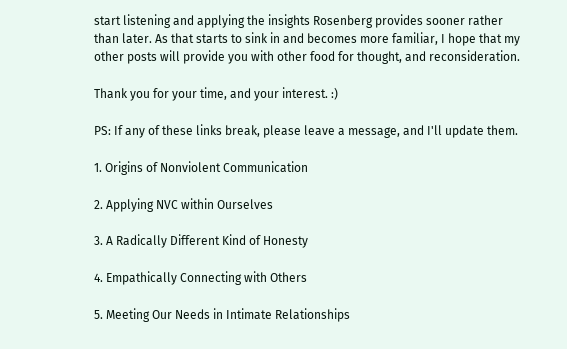start listening and applying the insights Rosenberg provides sooner rather than later. As that starts to sink in and becomes more familiar, I hope that my other posts will provide you with other food for thought, and reconsideration.

Thank you for your time, and your interest. :)

PS: If any of these links break, please leave a message, and I'll update them.

1. Origins of Nonviolent Communication

2. Applying NVC within Ourselves

3. A Radically Different Kind of Honesty

4. Empathically Connecting with Others

5. Meeting Our Needs in Intimate Relationships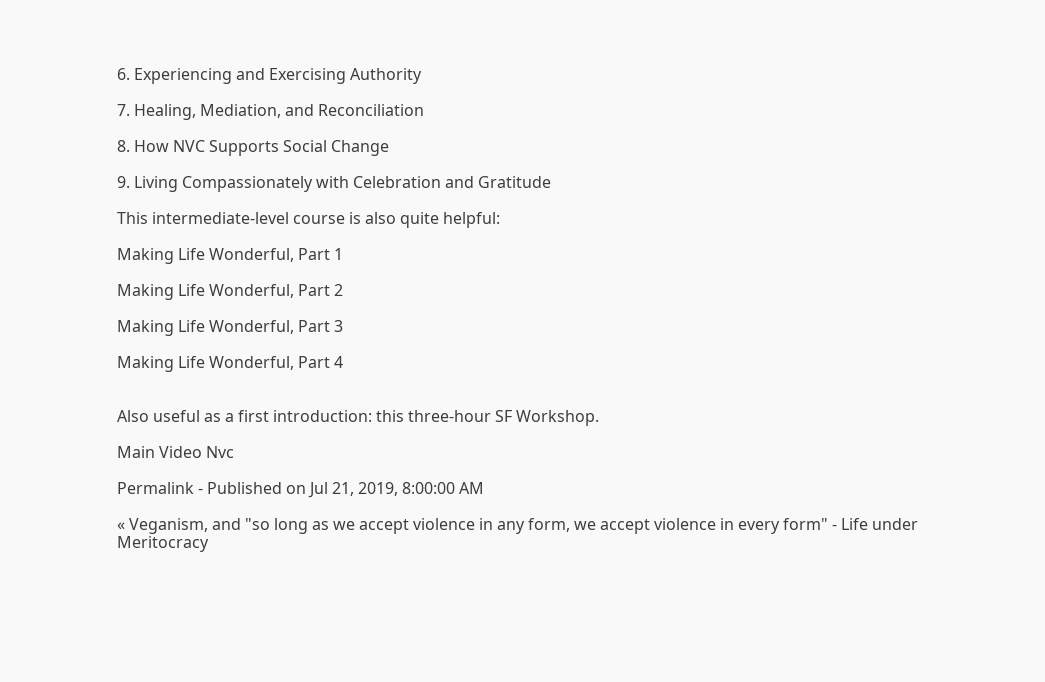6. Experiencing and Exercising Authority

7. Healing, Mediation, and Reconciliation

8. How NVC Supports Social Change

9. Living Compassionately with Celebration and Gratitude

This intermediate-level course is also quite helpful:

Making Life Wonderful, Part 1

Making Life Wonderful, Part 2

Making Life Wonderful, Part 3

Making Life Wonderful, Part 4


Also useful as a first introduction: this three-hour SF Workshop.

Main Video Nvc

Permalink - Published on Jul 21, 2019, 8:00:00 AM

« Veganism, and "so long as we accept violence in any form, we accept violence in every form" - Life under Meritocracy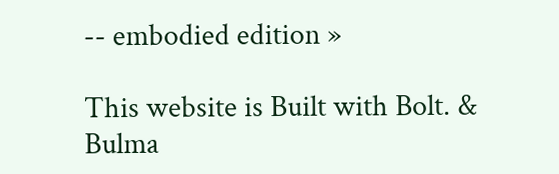-- embodied edition »

This website is Built with Bolt. & Bulma